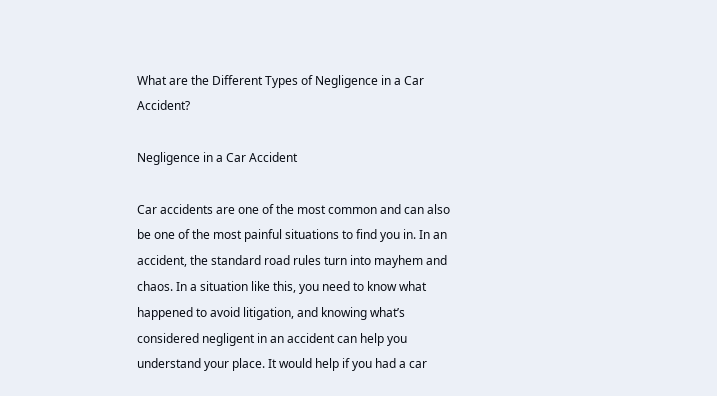What are the Different Types of Negligence in a Car Accident?

Negligence in a Car Accident

Car accidents are one of the most common and can also be one of the most painful situations to find you in. In an accident, the standard road rules turn into mayhem and chaos. In a situation like this, you need to know what happened to avoid litigation, and knowing what’s considered negligent in an accident can help you understand your place. It would help if you had a car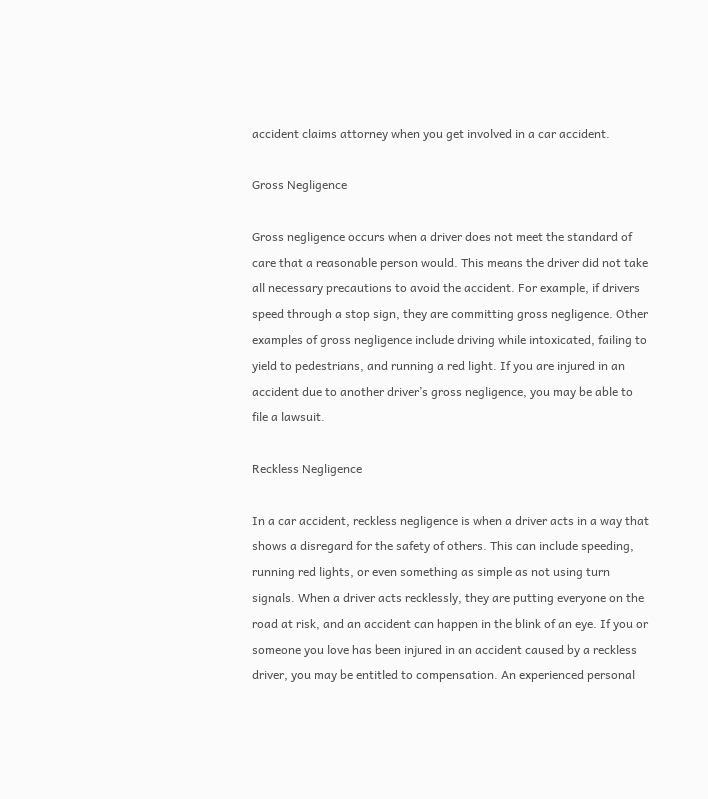accident claims attorney when you get involved in a car accident.

Gross Negligence

Gross negligence occurs when a driver does not meet the standard of care that a reasonable person would. This means the driver did not take all necessary precautions to avoid the accident. For example, if drivers speed through a stop sign, they are committing gross negligence. Other examples of gross negligence include driving while intoxicated, failing to yield to pedestrians, and running a red light. If you are injured in an accident due to another driver’s gross negligence, you may be able to file a lawsuit.

Reckless Negligence

In a car accident, reckless negligence is when a driver acts in a way that shows a disregard for the safety of others. This can include speeding, running red lights, or even something as simple as not using turn signals. When a driver acts recklessly, they are putting everyone on the road at risk, and an accident can happen in the blink of an eye. If you or someone you love has been injured in an accident caused by a reckless driver, you may be entitled to compensation. An experienced personal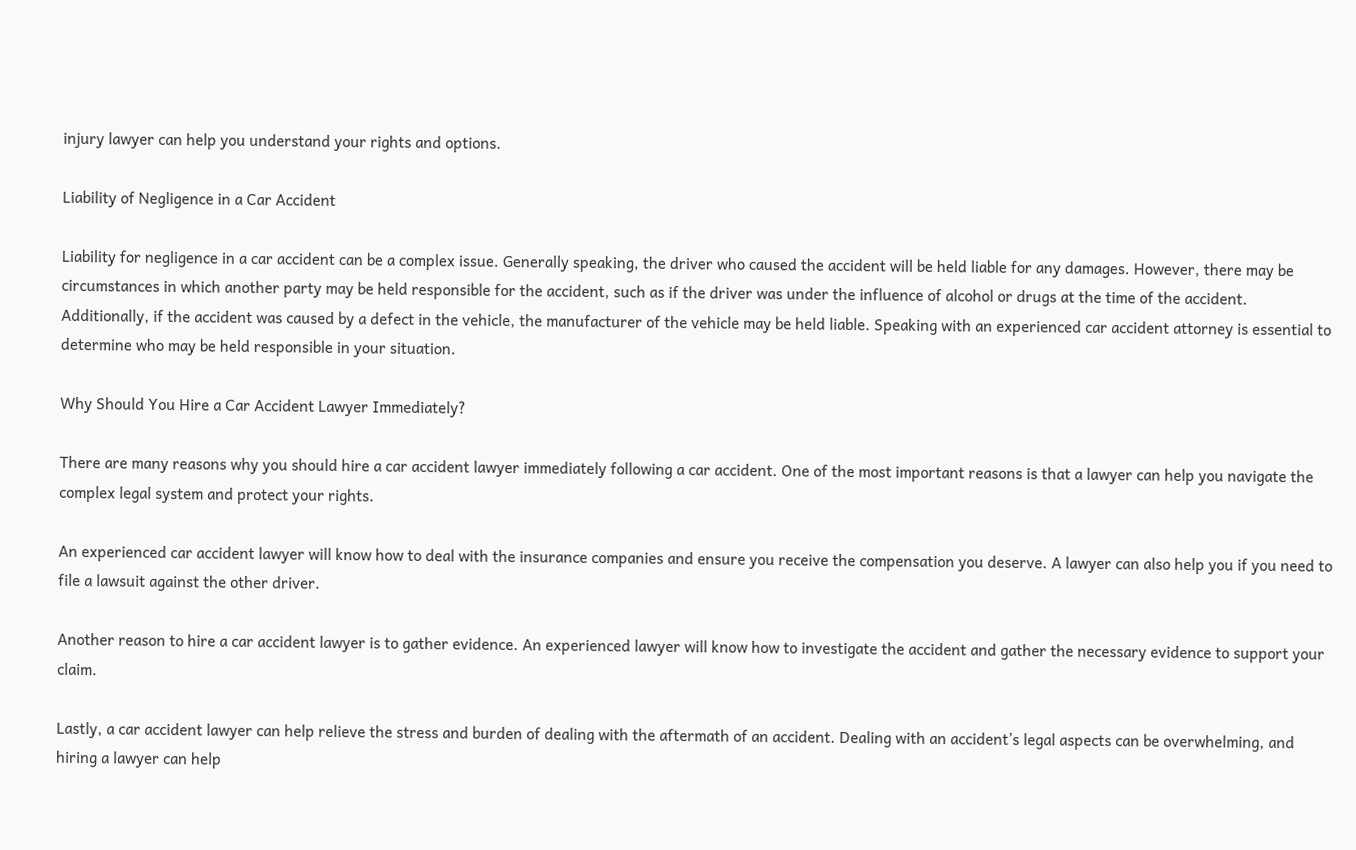injury lawyer can help you understand your rights and options.

Liability of Negligence in a Car Accident

Liability for negligence in a car accident can be a complex issue. Generally speaking, the driver who caused the accident will be held liable for any damages. However, there may be circumstances in which another party may be held responsible for the accident, such as if the driver was under the influence of alcohol or drugs at the time of the accident. Additionally, if the accident was caused by a defect in the vehicle, the manufacturer of the vehicle may be held liable. Speaking with an experienced car accident attorney is essential to determine who may be held responsible in your situation.

Why Should You Hire a Car Accident Lawyer Immediately?

There are many reasons why you should hire a car accident lawyer immediately following a car accident. One of the most important reasons is that a lawyer can help you navigate the complex legal system and protect your rights.

An experienced car accident lawyer will know how to deal with the insurance companies and ensure you receive the compensation you deserve. A lawyer can also help you if you need to file a lawsuit against the other driver.

Another reason to hire a car accident lawyer is to gather evidence. An experienced lawyer will know how to investigate the accident and gather the necessary evidence to support your claim.

Lastly, a car accident lawyer can help relieve the stress and burden of dealing with the aftermath of an accident. Dealing with an accident’s legal aspects can be overwhelming, and hiring a lawyer can help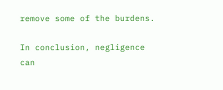remove some of the burdens.

In conclusion, negligence can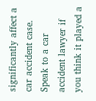significantly affect a car accident case. Speak to a car accident lawyer if you think it played a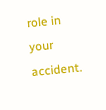role in your accident.